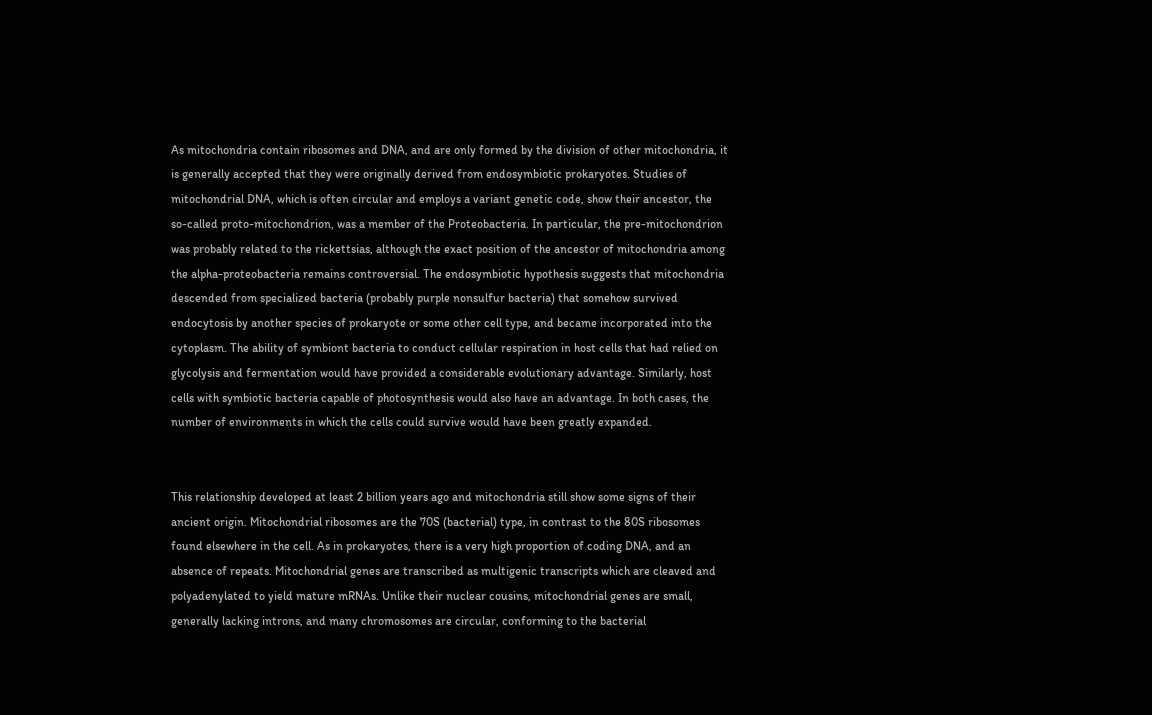As mitochondria contain ribosomes and DNA, and are only formed by the division of other mitochondria, it is generally accepted that they were originally derived from endosymbiotic prokaryotes. Studies of mitochondrial DNA, which is often circular and employs a variant genetic code, show their ancestor, the so-called proto-mitochondrion, was a member of the Proteobacteria. In particular, the pre-mitochondrion was probably related to the rickettsias, although the exact position of the ancestor of mitochondria among the alpha-proteobacteria remains controversial. The endosymbiotic hypothesis suggests that mitochondria descended from specialized bacteria (probably purple nonsulfur bacteria) that somehow survived endocytosis by another species of prokaryote or some other cell type, and became incorporated into the cytoplasm. The ability of symbiont bacteria to conduct cellular respiration in host cells that had relied on glycolysis and fermentation would have provided a considerable evolutionary advantage. Similarly, host cells with symbiotic bacteria capable of photosynthesis would also have an advantage. In both cases, the number of environments in which the cells could survive would have been greatly expanded.


This relationship developed at least 2 billion years ago and mitochondria still show some signs of their ancient origin. Mitochondrial ribosomes are the 70S (bacterial) type, in contrast to the 80S ribosomes found elsewhere in the cell. As in prokaryotes, there is a very high proportion of coding DNA, and an absence of repeats. Mitochondrial genes are transcribed as multigenic transcripts which are cleaved and polyadenylated to yield mature mRNAs. Unlike their nuclear cousins, mitochondrial genes are small, generally lacking introns, and many chromosomes are circular, conforming to the bacterial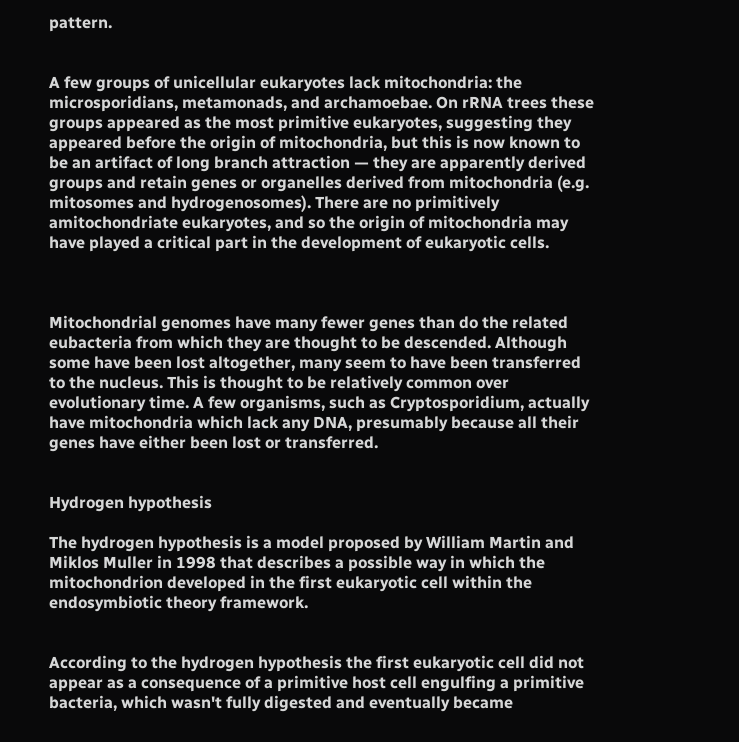pattern.


A few groups of unicellular eukaryotes lack mitochondria: the microsporidians, metamonads, and archamoebae. On rRNA trees these groups appeared as the most primitive eukaryotes, suggesting they appeared before the origin of mitochondria, but this is now known to be an artifact of long branch attraction — they are apparently derived groups and retain genes or organelles derived from mitochondria (e.g. mitosomes and hydrogenosomes). There are no primitively amitochondriate eukaryotes, and so the origin of mitochondria may have played a critical part in the development of eukaryotic cells.



Mitochondrial genomes have many fewer genes than do the related eubacteria from which they are thought to be descended. Although some have been lost altogether, many seem to have been transferred to the nucleus. This is thought to be relatively common over evolutionary time. A few organisms, such as Cryptosporidium, actually have mitochondria which lack any DNA, presumably because all their genes have either been lost or transferred.


Hydrogen hypothesis

The hydrogen hypothesis is a model proposed by William Martin and Miklos Muller in 1998 that describes a possible way in which the mitochondrion developed in the first eukaryotic cell within the endosymbiotic theory framework.


According to the hydrogen hypothesis the first eukaryotic cell did not appear as a consequence of a primitive host cell engulfing a primitive bacteria, which wasn't fully digested and eventually became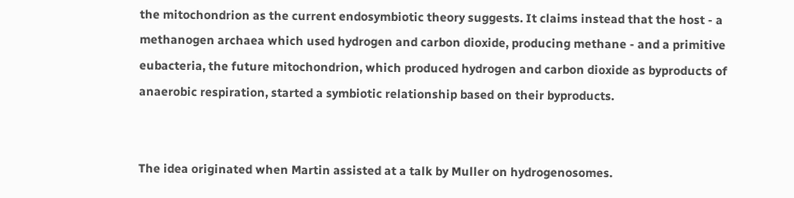the mitochondrion as the current endosymbiotic theory suggests. It claims instead that the host - a methanogen archaea which used hydrogen and carbon dioxide, producing methane - and a primitive eubacteria, the future mitochondrion, which produced hydrogen and carbon dioxide as byproducts of anaerobic respiration, started a symbiotic relationship based on their byproducts.


The idea originated when Martin assisted at a talk by Muller on hydrogenosomes.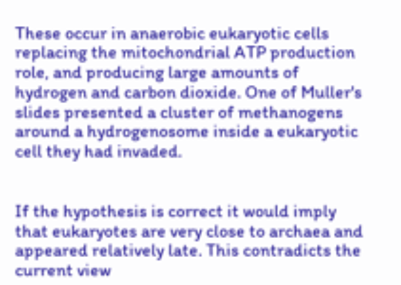These occur in anaerobic eukaryotic cells replacing the mitochondrial ATP production role, and producing large amounts of hydrogen and carbon dioxide. One of Muller's slides presented a cluster of methanogens around a hydrogenosome inside a eukaryotic cell they had invaded.


If the hypothesis is correct it would imply that eukaryotes are very close to archaea and appeared relatively late. This contradicts the current view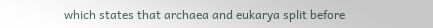which states that archaea and eukarya split before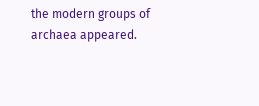the modern groups of archaea appeared.